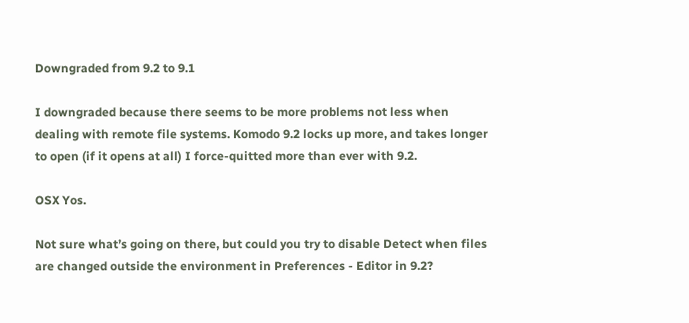Downgraded from 9.2 to 9.1

I downgraded because there seems to be more problems not less when dealing with remote file systems. Komodo 9.2 locks up more, and takes longer to open (if it opens at all) I force-quitted more than ever with 9.2.

OSX Yos.

Not sure what’s going on there, but could you try to disable Detect when files are changed outside the environment in Preferences - Editor in 9.2?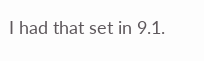I had that set in 9.1.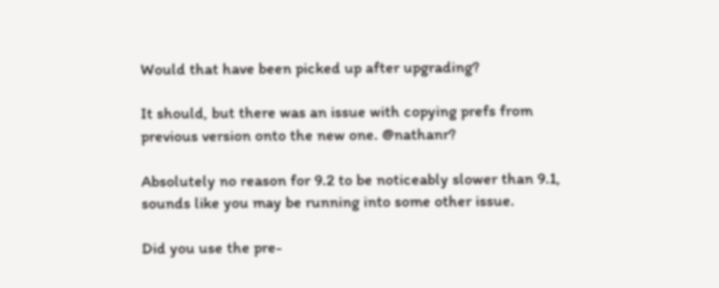Would that have been picked up after upgrading?

It should, but there was an issue with copying prefs from previous version onto the new one. @nathanr?

Absolutely no reason for 9.2 to be noticeably slower than 9.1, sounds like you may be running into some other issue.

Did you use the pre-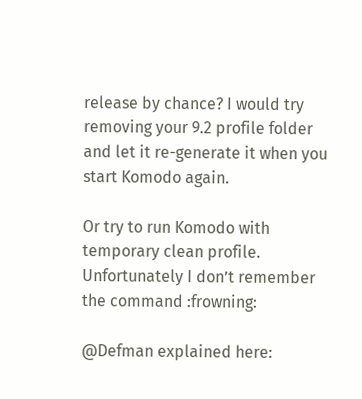release by chance? I would try removing your 9.2 profile folder and let it re-generate it when you start Komodo again.

Or try to run Komodo with temporary clean profile. Unfortunately I don’t remember the command :frowning:

@Defman explained here: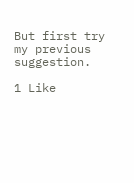But first try my previous suggestion.

1 Like